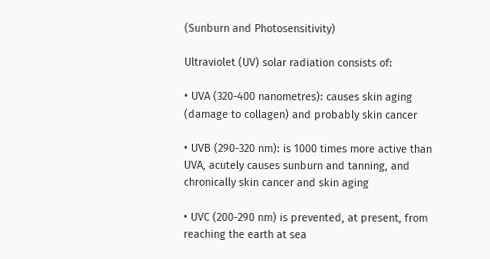(Sunburn and Photosensitivity)

Ultraviolet (UV) solar radiation consists of:

• UVA (320-400 nanometres): causes skin aging (damage to collagen) and probably skin cancer

• UVB (290-320 nm): is 1000 times more active than UVA, acutely causes sunburn and tanning, and chronically skin cancer and skin aging

• UVC (200-290 nm) is prevented, at present, from reaching the earth at sea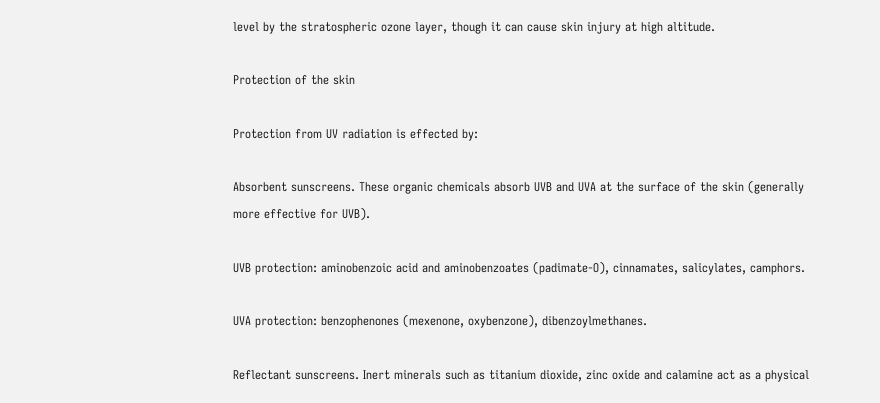level by the stratospheric ozone layer, though it can cause skin injury at high altitude.

Protection of the skin

Protection from UV radiation is effected by:

Absorbent sunscreens. These organic chemicals absorb UVB and UVA at the surface of the skin (generally more effective for UVB).

UVB protection: aminobenzoic acid and aminobenzoates (padimate-O), cinnamates, salicylates, camphors.

UVA protection: benzophenones (mexenone, oxybenzone), dibenzoylmethanes.

Reflectant sunscreens. Inert minerals such as titanium dioxide, zinc oxide and calamine act as a physical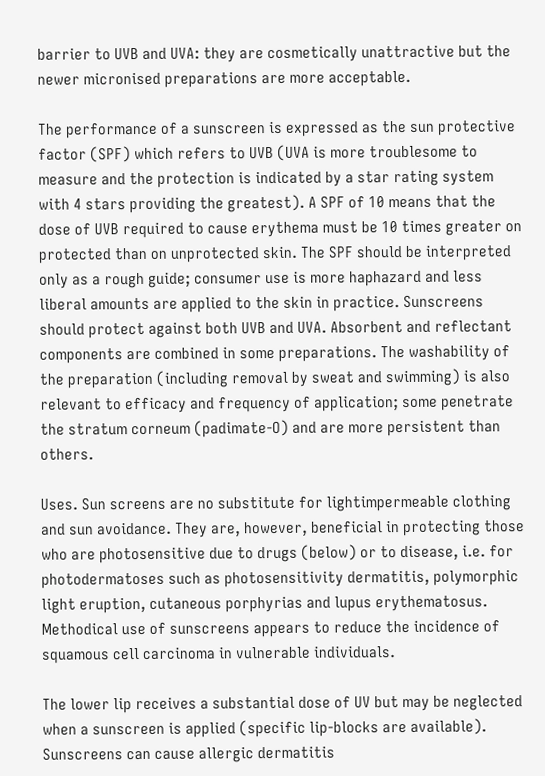barrier to UVB and UVA: they are cosmetically unattractive but the newer micronised preparations are more acceptable.

The performance of a sunscreen is expressed as the sun protective factor (SPF) which refers to UVB (UVA is more troublesome to measure and the protection is indicated by a star rating system with 4 stars providing the greatest). A SPF of 10 means that the dose of UVB required to cause erythema must be 10 times greater on protected than on unprotected skin. The SPF should be interpreted only as a rough guide; consumer use is more haphazard and less liberal amounts are applied to the skin in practice. Sunscreens should protect against both UVB and UVA. Absorbent and reflectant components are combined in some preparations. The washability of the preparation (including removal by sweat and swimming) is also relevant to efficacy and frequency of application; some penetrate the stratum corneum (padimate-O) and are more persistent than others.

Uses. Sun screens are no substitute for lightimpermeable clothing and sun avoidance. They are, however, beneficial in protecting those who are photosensitive due to drugs (below) or to disease, i.e. for photodermatoses such as photosensitivity dermatitis, polymorphic light eruption, cutaneous porphyrias and lupus erythematosus. Methodical use of sunscreens appears to reduce the incidence of squamous cell carcinoma in vulnerable individuals.

The lower lip receives a substantial dose of UV but may be neglected when a sunscreen is applied (specific lip-blocks are available). Sunscreens can cause allergic dermatitis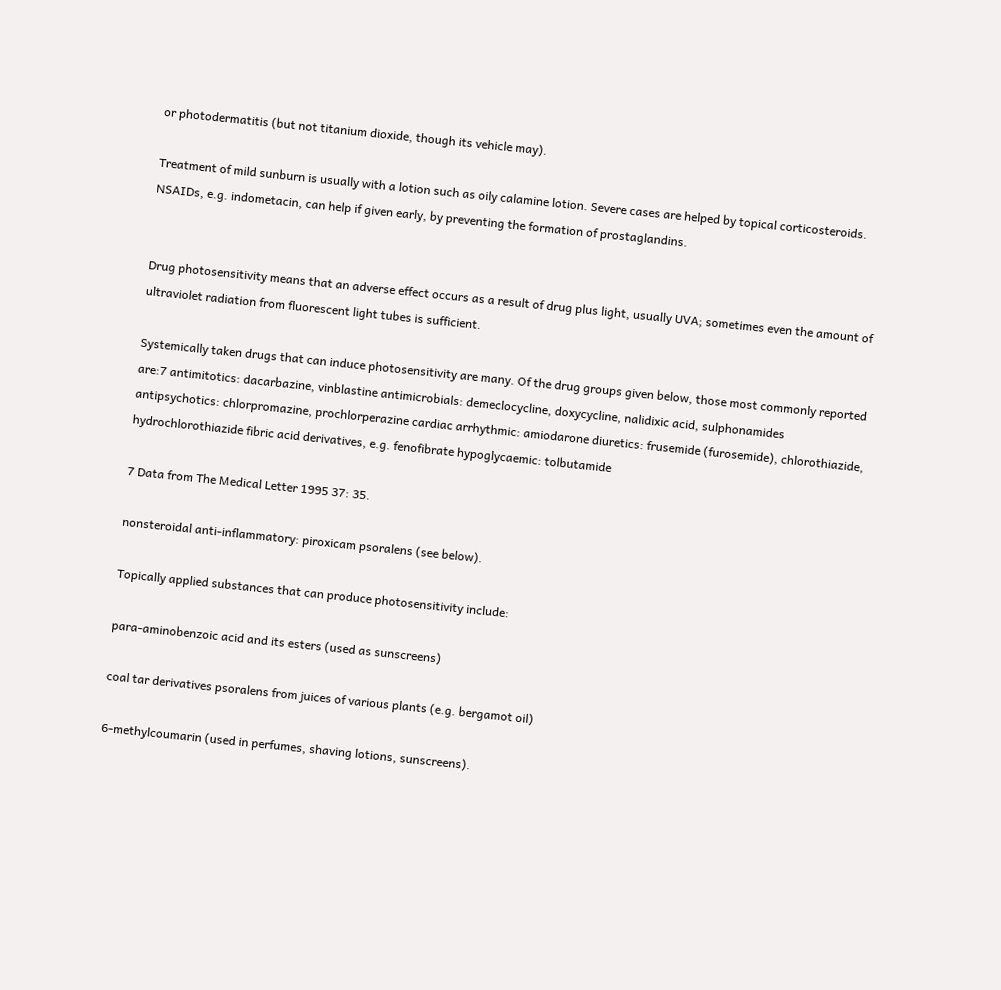or photodermatitis (but not titanium dioxide, though its vehicle may).

Treatment of mild sunburn is usually with a lotion such as oily calamine lotion. Severe cases are helped by topical corticosteroids. NSAIDs, e.g. indometacin, can help if given early, by preventing the formation of prostaglandins.


Drug photosensitivity means that an adverse effect occurs as a result of drug plus light, usually UVA; sometimes even the amount of ultraviolet radiation from fluorescent light tubes is sufficient.

Systemically taken drugs that can induce photosensitivity are many. Of the drug groups given below, those most commonly reported are:7 antimitotics: dacarbazine, vinblastine antimicrobials: demeclocycline, doxycycline, nalidixic acid, sulphonamides antipsychotics: chlorpromazine, prochlorperazine cardiac arrhythmic: amiodarone diuretics: frusemide (furosemide), chlorothiazide, hydrochlorothiazide fibric acid derivatives, e.g. fenofibrate hypoglycaemic: tolbutamide

7 Data from The Medical Letter 1995 37: 35.

nonsteroidal anti-inflammatory: piroxicam psoralens (see below).

Topically applied substances that can produce photosensitivity include:

para-aminobenzoic acid and its esters (used as sunscreens)

coal tar derivatives psoralens from juices of various plants (e.g. bergamot oil)

6-methylcoumarin (used in perfumes, shaving lotions, sunscreens).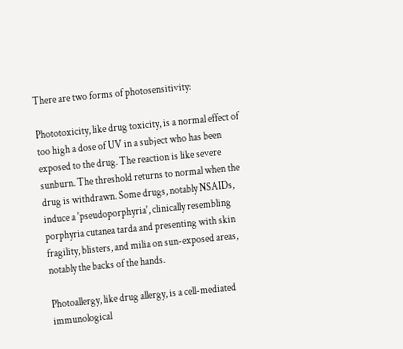There are two forms of photosensitivity:

Phototoxicity, like drug toxicity, is a normal effect of too high a dose of UV in a subject who has been exposed to the drug. The reaction is like severe sunburn. The threshold returns to normal when the drug is withdrawn. Some drugs, notably NSAIDs, induce a 'pseudoporphyria', clinically resembling porphyria cutanea tarda and presenting with skin fragility, blisters, and milia on sun-exposed areas, notably the backs of the hands.

Photoallergy, like drug allergy, is a cell-mediated immunological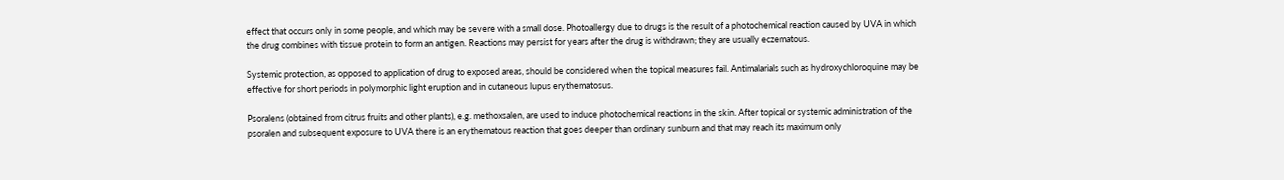effect that occurs only in some people, and which may be severe with a small dose. Photoallergy due to drugs is the result of a photochemical reaction caused by UVA in which the drug combines with tissue protein to form an antigen. Reactions may persist for years after the drug is withdrawn; they are usually eczematous.

Systemic protection, as opposed to application of drug to exposed areas, should be considered when the topical measures fail. Antimalarials such as hydroxychloroquine may be effective for short periods in polymorphic light eruption and in cutaneous lupus erythematosus.

Psoralens (obtained from citrus fruits and other plants), e.g. methoxsalen, are used to induce photochemical reactions in the skin. After topical or systemic administration of the psoralen and subsequent exposure to UVA there is an erythematous reaction that goes deeper than ordinary sunburn and that may reach its maximum only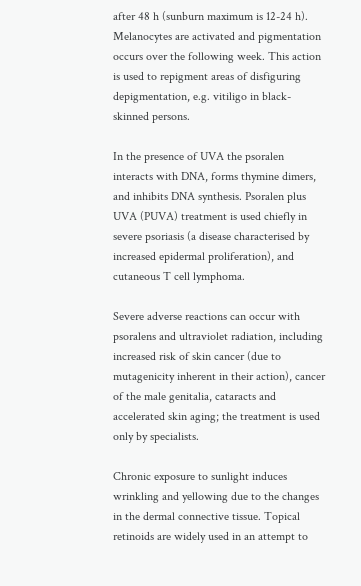after 48 h (sunburn maximum is 12-24 h). Melanocytes are activated and pigmentation occurs over the following week. This action is used to repigment areas of disfiguring depigmentation, e.g. vitiligo in black-skinned persons.

In the presence of UVA the psoralen interacts with DNA, forms thymine dimers, and inhibits DNA synthesis. Psoralen plus UVA (PUVA) treatment is used chiefly in severe psoriasis (a disease characterised by increased epidermal proliferation), and cutaneous T cell lymphoma.

Severe adverse reactions can occur with psoralens and ultraviolet radiation, including increased risk of skin cancer (due to mutagenicity inherent in their action), cancer of the male genitalia, cataracts and accelerated skin aging; the treatment is used only by specialists.

Chronic exposure to sunlight induces wrinkling and yellowing due to the changes in the dermal connective tissue. Topical retinoids are widely used in an attempt to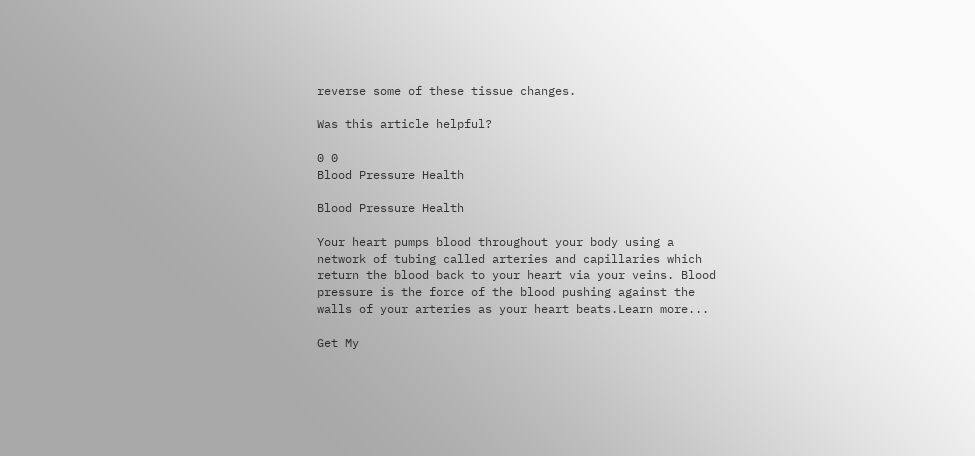reverse some of these tissue changes.

Was this article helpful?

0 0
Blood Pressure Health

Blood Pressure Health

Your heart pumps blood throughout your body using a network of tubing called arteries and capillaries which return the blood back to your heart via your veins. Blood pressure is the force of the blood pushing against the walls of your arteries as your heart beats.Learn more...

Get My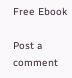Free Ebook

Post a comment